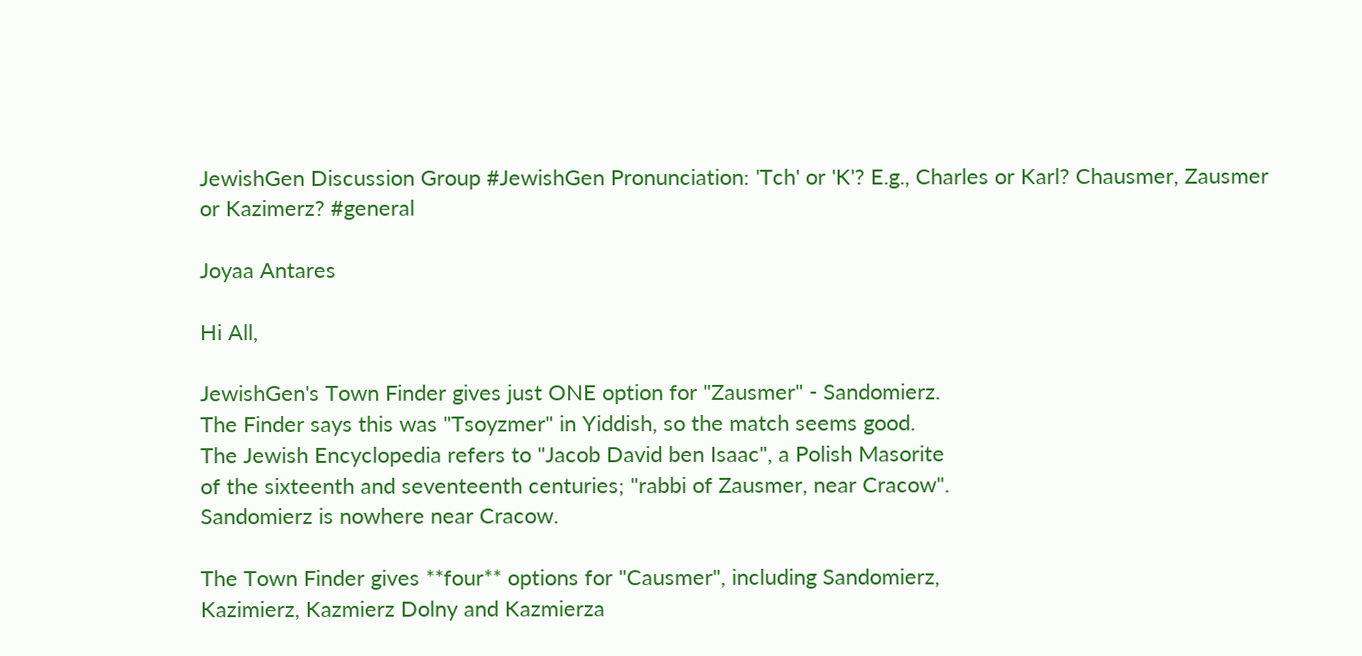JewishGen Discussion Group #JewishGen Pronunciation: 'Tch' or 'K'? E.g., Charles or Karl? Chausmer, Zausmer or Kazimerz? #general

Joyaa Antares

Hi All,

JewishGen's Town Finder gives just ONE option for "Zausmer" - Sandomierz.
The Finder says this was "Tsoyzmer" in Yiddish, so the match seems good.
The Jewish Encyclopedia refers to "Jacob David ben Isaac", a Polish Masorite
of the sixteenth and seventeenth centuries; "rabbi of Zausmer, near Cracow".
Sandomierz is nowhere near Cracow.

The Town Finder gives **four** options for "Causmer", including Sandomierz,
Kazimierz, Kazmierz Dolny and Kazmierza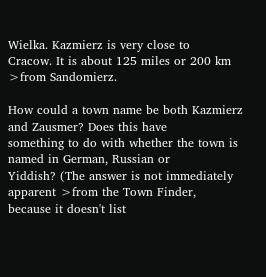Wielka. Kazmierz is very close to
Cracow. It is about 125 miles or 200 km >from Sandomierz.

How could a town name be both Kazmierz and Zausmer? Does this have
something to do with whether the town is named in German, Russian or
Yiddish? (The answer is not immediately apparent >from the Town Finder,
because it doesn't list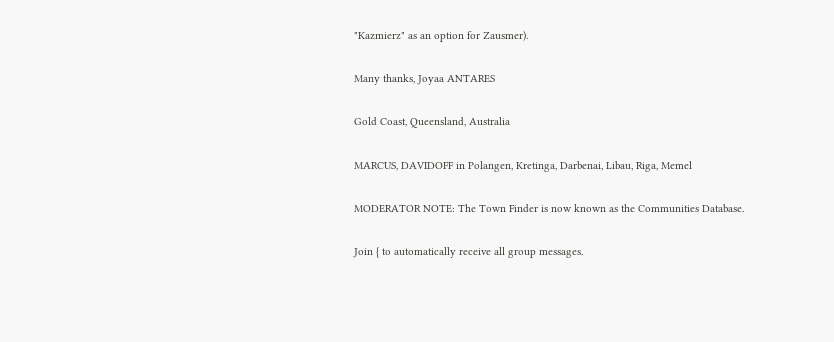"Kazmierz" as an option for Zausmer).

Many thanks, Joyaa ANTARES

Gold Coast, Queensland, Australia

MARCUS, DAVIDOFF in Polangen, Kretinga, Darbenai, Libau, Riga, Memel

MODERATOR NOTE: The Town Finder is now known as the Communities Database.

Join { to automatically receive all group messages.